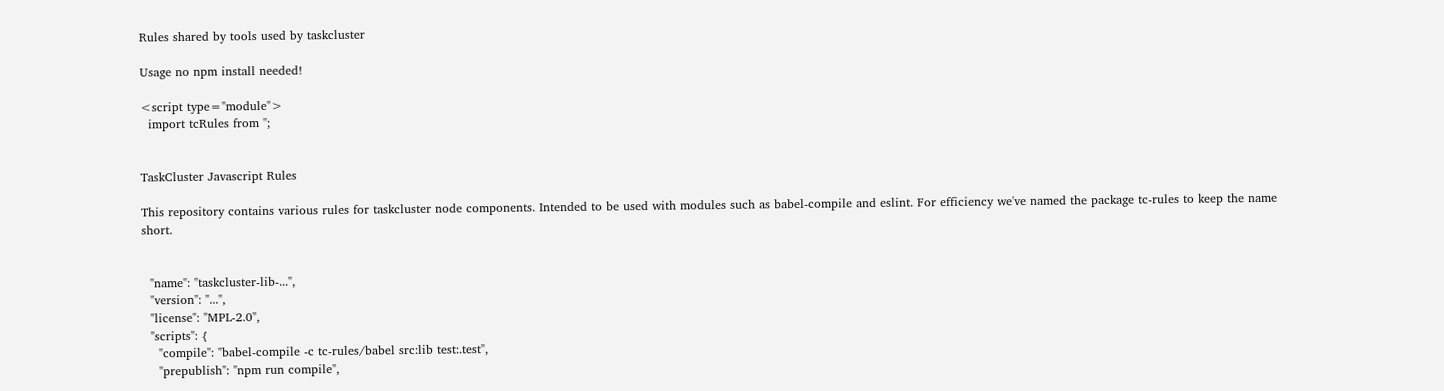Rules shared by tools used by taskcluster

Usage no npm install needed!

<script type="module">
  import tcRules from '';


TaskCluster Javascript Rules

This repository contains various rules for taskcluster node components. Intended to be used with modules such as babel-compile and eslint. For efficiency we've named the package tc-rules to keep the name short.


  "name": "taskcluster-lib-...",
  "version": "...",
  "license": "MPL-2.0",
  "scripts": {
    "compile": "babel-compile -c tc-rules/babel src:lib test:.test",
    "prepublish": "npm run compile",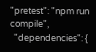"pretest": "npm run compile",
  "dependencies": {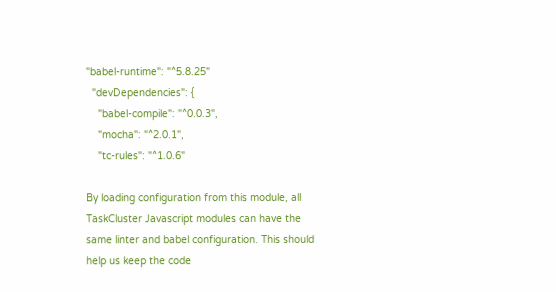"babel-runtime": "^5.8.25"
  "devDependencies": {
    "babel-compile": "^0.0.3",
    "mocha": "^2.0.1",
    "tc-rules": "^1.0.6"

By loading configuration from this module, all TaskCluster Javascript modules can have the same linter and babel configuration. This should help us keep the code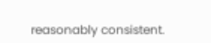reasonably consistent.